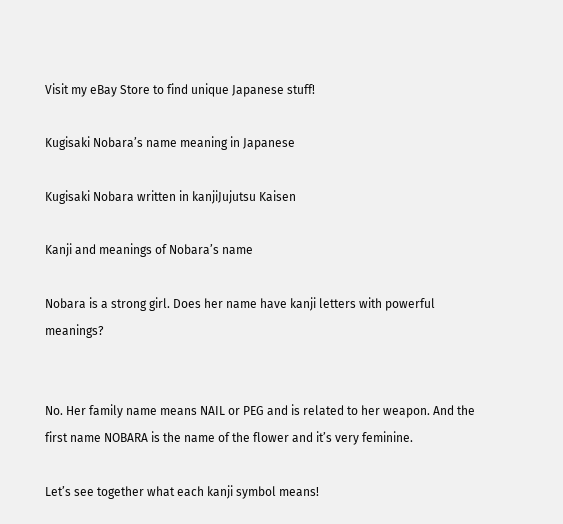Visit my eBay Store to find unique Japanese stuff!

Kugisaki Nobara’s name meaning in Japanese

Kugisaki Nobara written in kanjiJujutsu Kaisen

Kanji and meanings of Nobara’s name

Nobara is a strong girl. Does her name have kanji letters with powerful meanings?


No. Her family name means NAIL or PEG and is related to her weapon. And the first name NOBARA is the name of the flower and it’s very feminine.

Let’s see together what each kanji symbol means!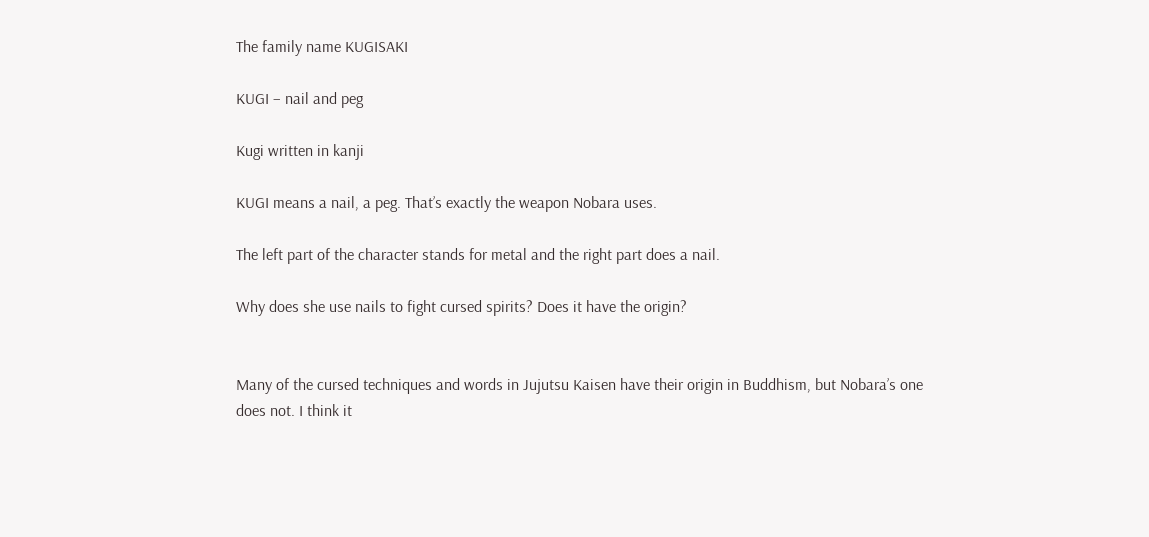The family name KUGISAKI

KUGI – nail and peg

Kugi written in kanji

KUGI means a nail, a peg. That’s exactly the weapon Nobara uses.

The left part of the character stands for metal and the right part does a nail.

Why does she use nails to fight cursed spirits? Does it have the origin?


Many of the cursed techniques and words in Jujutsu Kaisen have their origin in Buddhism, but Nobara’s one does not. I think it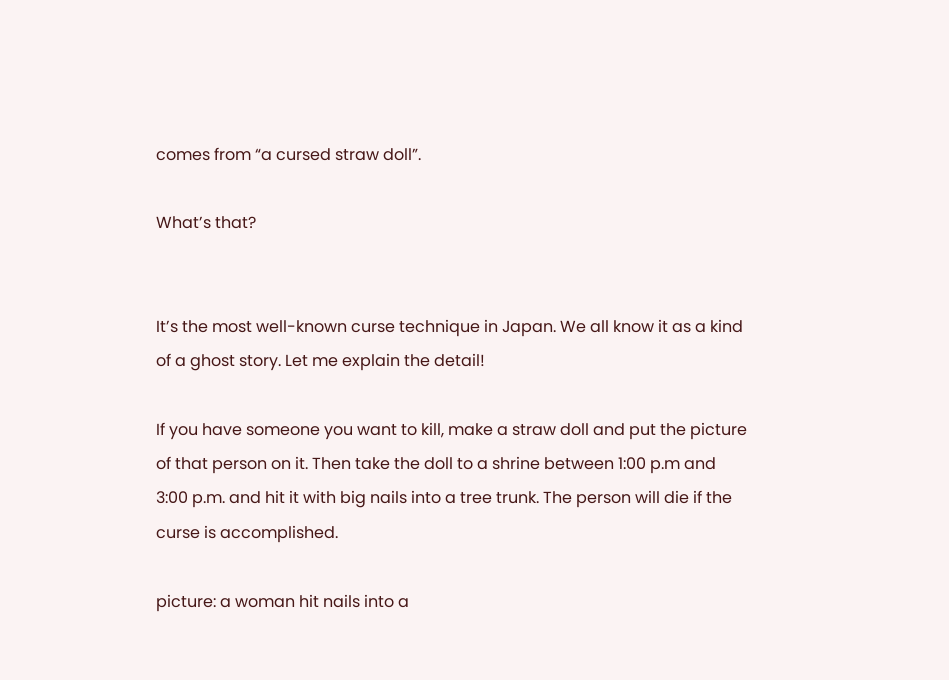comes from “a cursed straw doll”.

What’s that?


It’s the most well-known curse technique in Japan. We all know it as a kind of a ghost story. Let me explain the detail!

If you have someone you want to kill, make a straw doll and put the picture of that person on it. Then take the doll to a shrine between 1:00 p.m and 3:00 p.m. and hit it with big nails into a tree trunk. The person will die if the curse is accomplished.

picture: a woman hit nails into a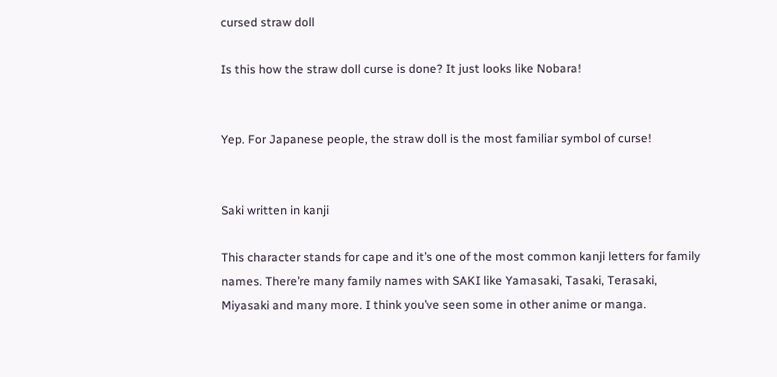cursed straw doll

Is this how the straw doll curse is done? It just looks like Nobara!


Yep. For Japanese people, the straw doll is the most familiar symbol of curse!


Saki written in kanji

This character stands for cape and it’s one of the most common kanji letters for family names. There’re many family names with SAKI like Yamasaki, Tasaki, Terasaki, Miyasaki and many more. I think you’ve seen some in other anime or manga.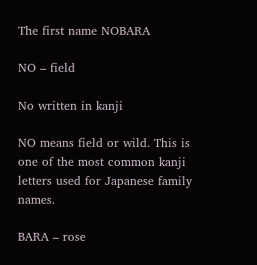The first name NOBARA

NO – field

No written in kanji

NO means field or wild. This is one of the most common kanji letters used for Japanese family names.

BARA – rose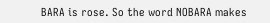BARA is rose. So the word NOBARA makes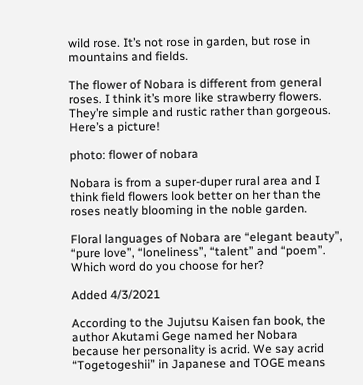wild rose. It’s not rose in garden, but rose in mountains and fields.

The flower of Nobara is different from general roses. I think it’s more like strawberry flowers. They’re simple and rustic rather than gorgeous. Here’s a picture!

photo: flower of nobara

Nobara is from a super-duper rural area and I think field flowers look better on her than the roses neatly blooming in the noble garden.

Floral languages of Nobara are “elegant beauty”, “pure love”, “loneliness”, “talent” and “poem”. Which word do you choose for her?

Added 4/3/2021

According to the Jujutsu Kaisen fan book, the author Akutami Gege named her Nobara because her personality is acrid. We say acrid “Togetogeshii” in Japanese and TOGE means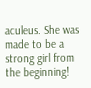aculeus. She was made to be a strong girl from the beginning!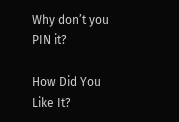Why don’t you PIN it?

How Did You Like It?